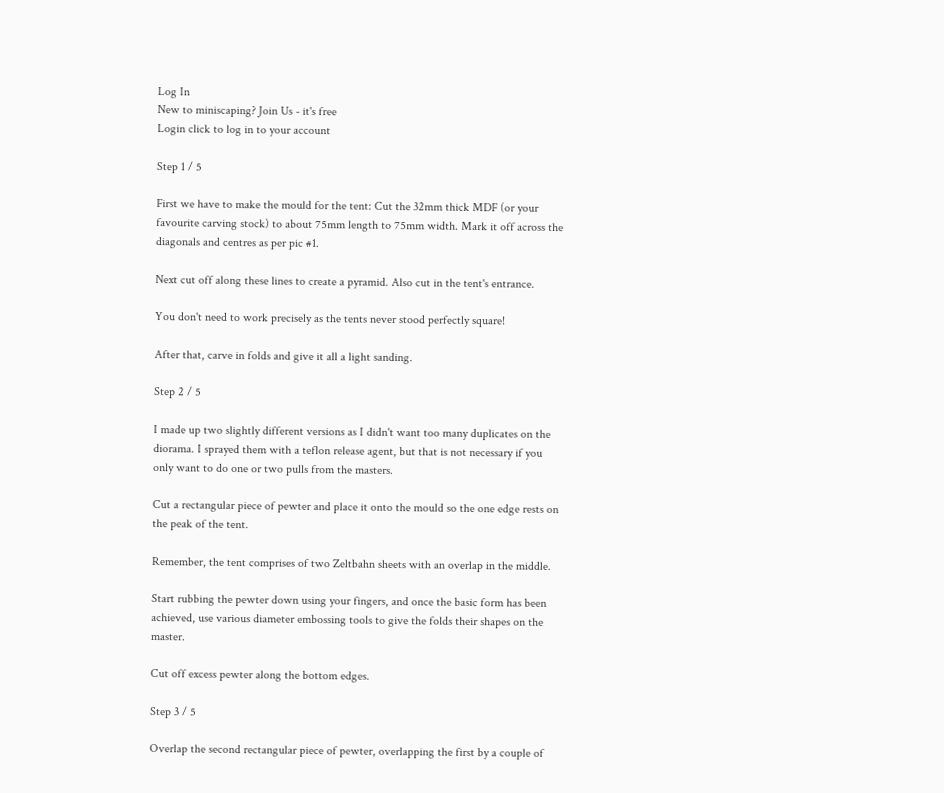Log In
New to miniscaping? Join Us - it's free
Login click to log in to your account

Step 1 / 5

First we have to make the mould for the tent: Cut the 32mm thick MDF (or your favourite carving stock) to about 75mm length to 75mm width. Mark it off across the diagonals and centres as per pic #1.

Next cut off along these lines to create a pyramid. Also cut in the tent's entrance.

You don't need to work precisely as the tents never stood perfectly square!

After that, carve in folds and give it all a light sanding.

Step 2 / 5

I made up two slightly different versions as I didn't want too many duplicates on the diorama. I sprayed them with a teflon release agent, but that is not necessary if you only want to do one or two pulls from the masters.

Cut a rectangular piece of pewter and place it onto the mould so the one edge rests on the peak of the tent.

Remember, the tent comprises of two Zeltbahn sheets with an overlap in the middle.

Start rubbing the pewter down using your fingers, and once the basic form has been achieved, use various diameter embossing tools to give the folds their shapes on the master.

Cut off excess pewter along the bottom edges.

Step 3 / 5

Overlap the second rectangular piece of pewter, overlapping the first by a couple of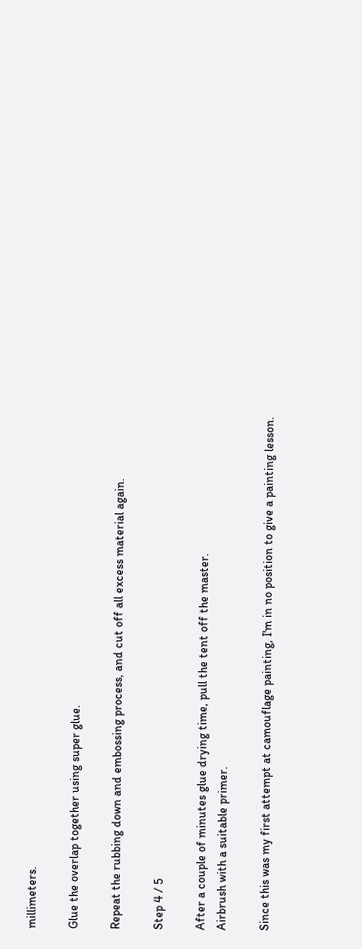millimeters.

Glue the overlap together using super glue.

Repeat the rubbing down and embossing process, and cut off all excess material again.

Step 4 / 5

After a couple of minutes glue drying time, pull the tent off the master.
Airbrush with a suitable primer.

Since this was my first attempt at camouflage painting, I'm in no position to give a painting lesson.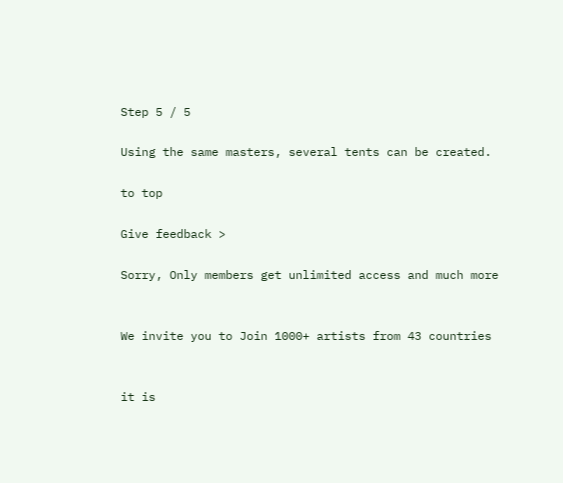Step 5 / 5

Using the same masters, several tents can be created.

to top

Give feedback >

Sorry, Only members get unlimited access and much more


We invite you to Join 1000+ artists from 43 countries


it is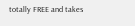totally FREE and takes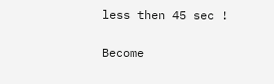less then 45 sec !

Become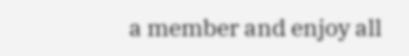a member and enjoy all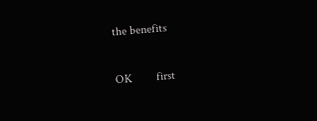the benefits

OK        first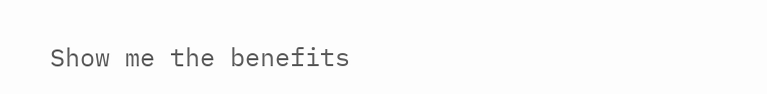Show me the benefits